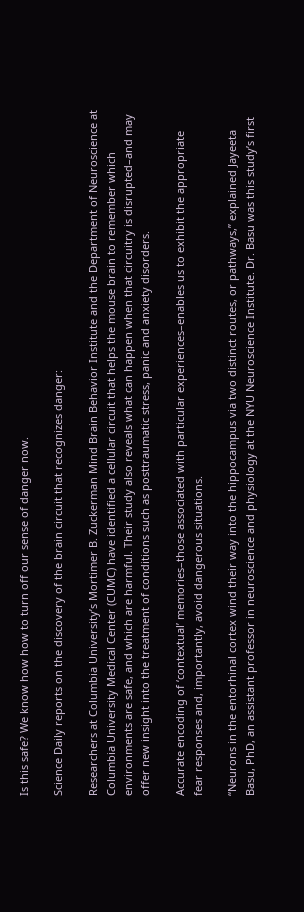Is this safe? We know how how to turn off our sense of danger now.

Science Daily reports on the discovery of the brain circuit that recognizes danger:

Researchers at Columbia University’s Mortimer B. Zuckerman Mind Brain Behavior Institute and the Department of Neuroscience at Columbia University Medical Center (CUMC) have identified a cellular circuit that helps the mouse brain to remember which environments are safe, and which are harmful. Their study also reveals what can happen when that circuitry is disrupted–and may offer new insight into the treatment of conditions such as posttraumatic stress, panic and anxiety disorders.

Accurate encoding of ‘contextual’ memories–those associated with particular experiences–enables us to exhibit the appropriate fear responses and, importantly, avoid dangerous situations.

“Neurons in the entorhinal cortex wind their way into the hippocampus via two distinct routes, or pathways,” explained Jayeeta Basu, PhD, an assistant professor in neuroscience and physiology at the NYU Neuroscience Institute. Dr. Basu was this study’s first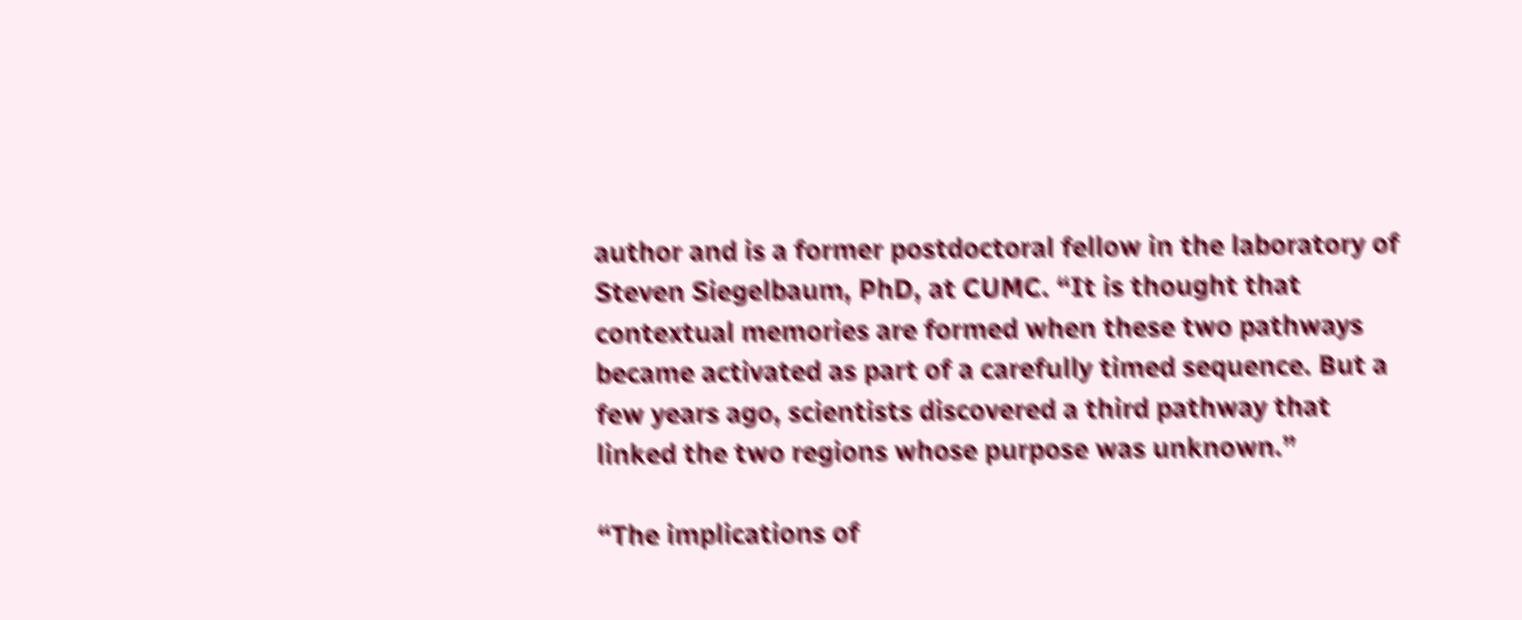author and is a former postdoctoral fellow in the laboratory of Steven Siegelbaum, PhD, at CUMC. “It is thought that contextual memories are formed when these two pathways became activated as part of a carefully timed sequence. But a few years ago, scientists discovered a third pathway that linked the two regions whose purpose was unknown.”

“The implications of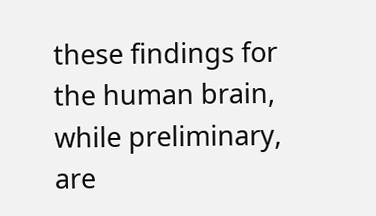these findings for the human brain, while preliminary, are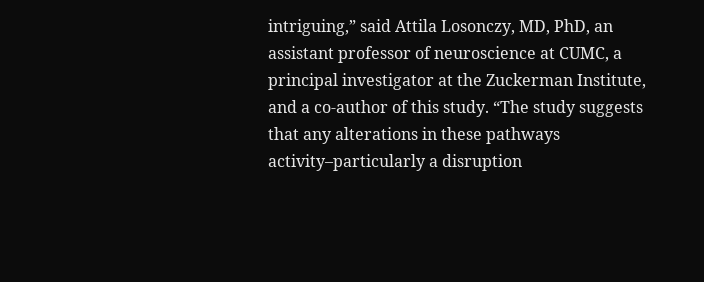intriguing,” said Attila Losonczy, MD, PhD, an assistant professor of neuroscience at CUMC, a principal investigator at the Zuckerman Institute, and a co-author of this study. “The study suggests that any alterations in these pathways activity–particularly a disruption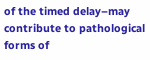of the timed delay–may contribute to pathological forms of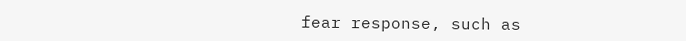fear response, such as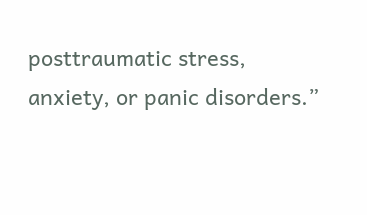posttraumatic stress, anxiety, or panic disorders.”